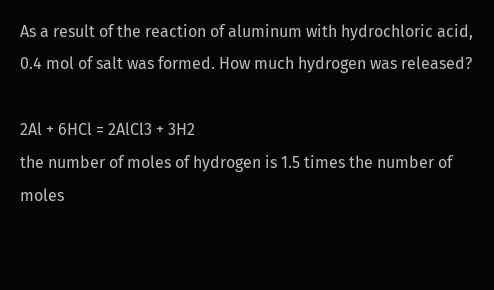As a result of the reaction of aluminum with hydrochloric acid, 0.4 mol of salt was formed. How much hydrogen was released?

2Al + 6HCl = 2AlCl3 + 3H2
the number of moles of hydrogen is 1.5 times the number of moles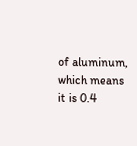of aluminum, which means it is 0.4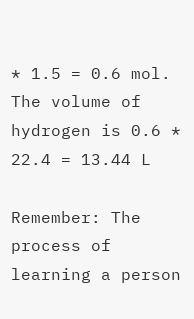* 1.5 = 0.6 mol. The volume of hydrogen is 0.6 * 22.4 = 13.44 L

Remember: The process of learning a person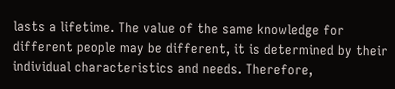lasts a lifetime. The value of the same knowledge for different people may be different, it is determined by their individual characteristics and needs. Therefore,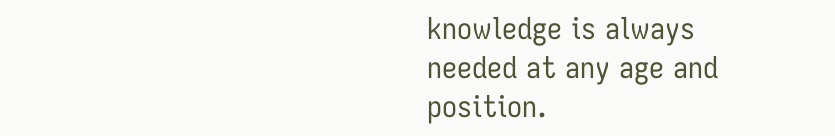knowledge is always needed at any age and position.